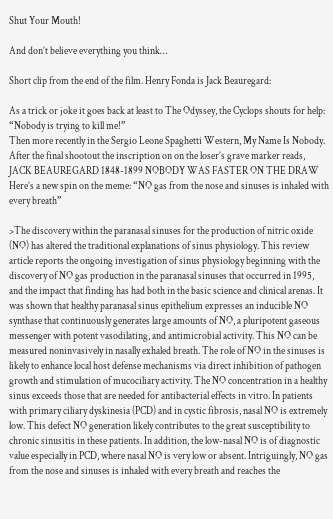Shut Your Mouth!

And don’t believe everything you think…

Short clip from the end of the film. Henry Fonda is Jack Beauregard:

As a trick or joke it goes back at least to The Odyssey, the Cyclops shouts for help: “Nobody is trying to kill me!”
Then more recently in the Sergio Leone Spaghetti Western, My Name Is Nobody. After the final shootout the inscription on on the loser’s grave marker reads, JACK BEAUREGARD 1848-1899 NOBODY WAS FASTER ON THE DRAW
Here’s a new spin on the meme: “NO gas from the nose and sinuses is inhaled with every breath”

>The discovery within the paranasal sinuses for the production of nitric oxide (NO) has altered the traditional explanations of sinus physiology. This review article reports the ongoing investigation of sinus physiology beginning with the discovery of NO gas production in the paranasal sinuses that occurred in 1995, and the impact that finding has had both in the basic science and clinical arenas. It was shown that healthy paranasal sinus epithelium expresses an inducible NO synthase that continuously generates large amounts of NO, a pluripotent gaseous messenger with potent vasodilating, and antimicrobial activity. This NO can be measured noninvasively in nasally exhaled breath. The role of NO in the sinuses is likely to enhance local host defense mechanisms via direct inhibition of pathogen growth and stimulation of mucociliary activity. The NO concentration in a healthy sinus exceeds those that are needed for antibacterial effects in vitro. In patients with primary ciliary dyskinesia (PCD) and in cystic fibrosis, nasal NO is extremely low. This defect NO generation likely contributes to the great susceptibility to chronic sinusitis in these patients. In addition, the low-nasal NO is of diagnostic value especially in PCD, where nasal NO is very low or absent. Intriguingly, NO gas from the nose and sinuses is inhaled with every breath and reaches the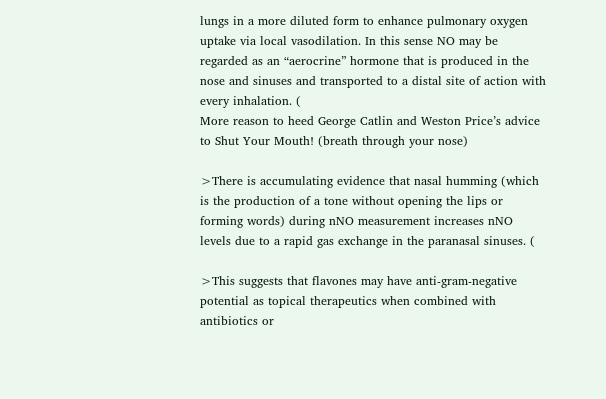lungs in a more diluted form to enhance pulmonary oxygen uptake via local vasodilation. In this sense NO may be regarded as an “aerocrine” hormone that is produced in the nose and sinuses and transported to a distal site of action with every inhalation. (
More reason to heed George Catlin and Weston Price’s advice to Shut Your Mouth! (breath through your nose)

>There is accumulating evidence that nasal humming (which is the production of a tone without opening the lips or forming words) during nNO measurement increases nNO levels due to a rapid gas exchange in the paranasal sinuses. (

>This suggests that flavones may have anti-gram-negative potential as topical therapeutics when combined with antibiotics or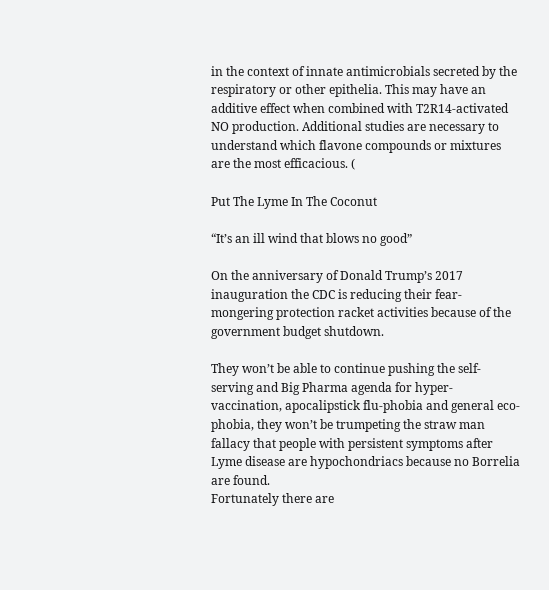in the context of innate antimicrobials secreted by the respiratory or other epithelia. This may have an additive effect when combined with T2R14-activated NO production. Additional studies are necessary to understand which flavone compounds or mixtures are the most efficacious. (

Put The Lyme In The Coconut

“It’s an ill wind that blows no good”

On the anniversary of Donald Trump’s 2017 inauguration the CDC is reducing their fear-mongering protection racket activities because of the government budget shutdown.

They won’t be able to continue pushing the self-serving and Big Pharma agenda for hyper-vaccination, apocalipstick flu-phobia and general eco-phobia, they won’t be trumpeting the straw man fallacy that people with persistent symptoms after Lyme disease are hypochondriacs because no Borrelia are found.
Fortunately there are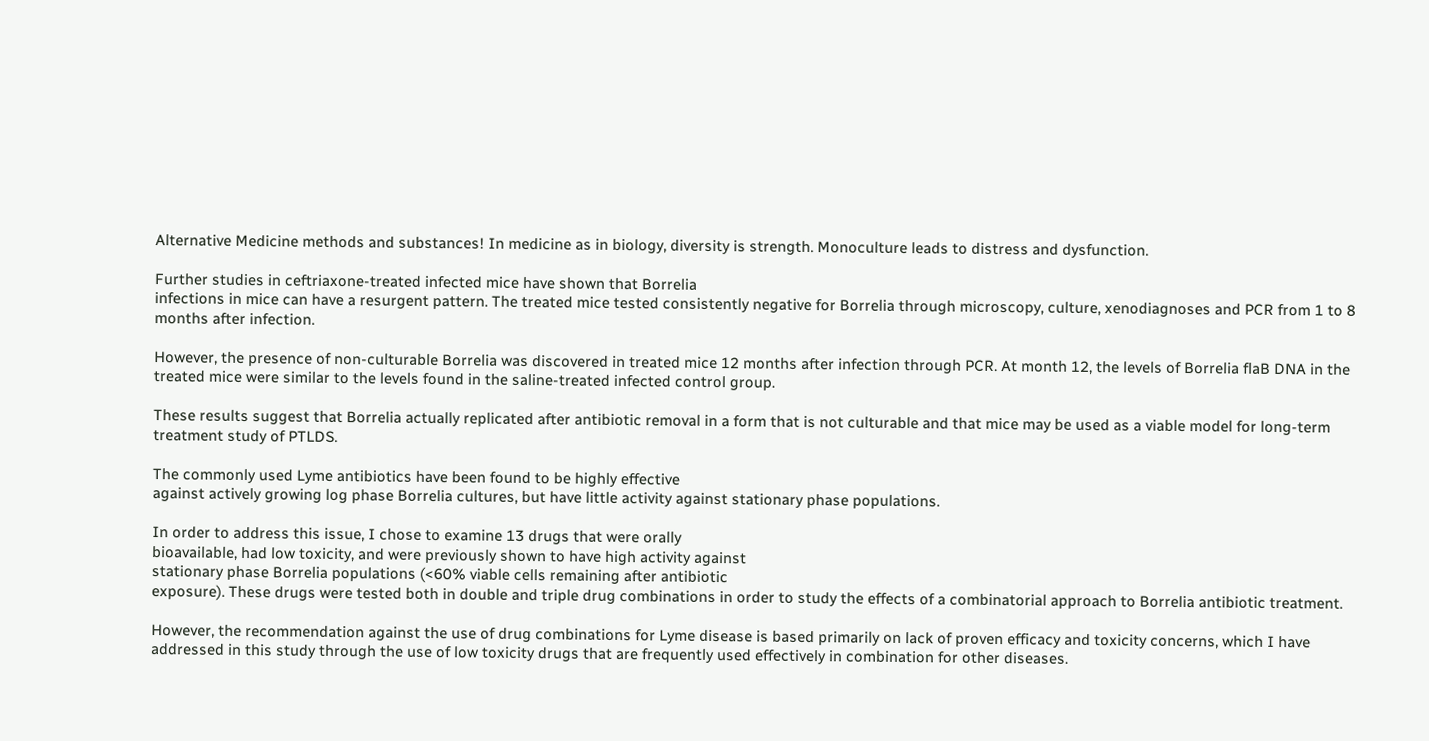Alternative Medicine methods and substances! In medicine as in biology, diversity is strength. Monoculture leads to distress and dysfunction.

Further studies in ceftriaxone-treated infected mice have shown that Borrelia
infections in mice can have a resurgent pattern. The treated mice tested consistently negative for Borrelia through microscopy, culture, xenodiagnoses and PCR from 1 to 8 months after infection.

However, the presence of non-culturable Borrelia was discovered in treated mice 12 months after infection through PCR. At month 12, the levels of Borrelia flaB DNA in the treated mice were similar to the levels found in the saline-treated infected control group.

These results suggest that Borrelia actually replicated after antibiotic removal in a form that is not culturable and that mice may be used as a viable model for long-term treatment study of PTLDS.

The commonly used Lyme antibiotics have been found to be highly effective
against actively growing log phase Borrelia cultures, but have little activity against stationary phase populations.

In order to address this issue, I chose to examine 13 drugs that were orally
bioavailable, had low toxicity, and were previously shown to have high activity against
stationary phase Borrelia populations (<60% viable cells remaining after antibiotic
exposure). These drugs were tested both in double and triple drug combinations in order to study the effects of a combinatorial approach to Borrelia antibiotic treatment.

However, the recommendation against the use of drug combinations for Lyme disease is based primarily on lack of proven efficacy and toxicity concerns, which I have addressed in this study through the use of low toxicity drugs that are frequently used effectively in combination for other diseases.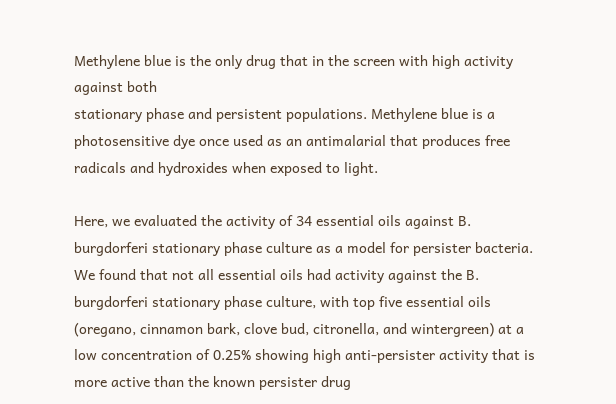Methylene blue is the only drug that in the screen with high activity against both
stationary phase and persistent populations. Methylene blue is a photosensitive dye once used as an antimalarial that produces free radicals and hydroxides when exposed to light.

Here, we evaluated the activity of 34 essential oils against B. burgdorferi stationary phase culture as a model for persister bacteria. We found that not all essential oils had activity against the B. burgdorferi stationary phase culture, with top five essential oils (oregano, cinnamon bark, clove bud, citronella, and wintergreen) at a low concentration of 0.25% showing high anti-persister activity that is more active than the known persister drug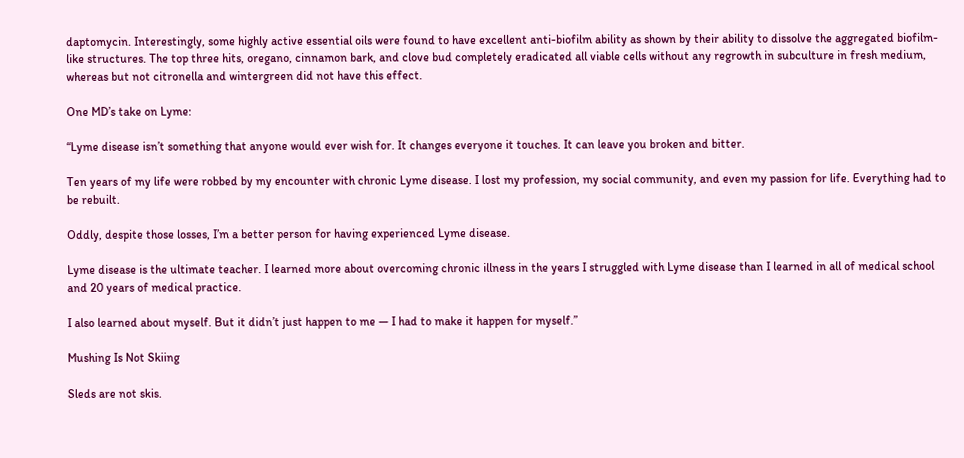daptomycin. Interestingly, some highly active essential oils were found to have excellent anti-biofilm ability as shown by their ability to dissolve the aggregated biofilm-like structures. The top three hits, oregano, cinnamon bark, and clove bud completely eradicated all viable cells without any regrowth in subculture in fresh medium, whereas but not citronella and wintergreen did not have this effect.

One MD’s take on Lyme:

“Lyme disease isn’t something that anyone would ever wish for. It changes everyone it touches. It can leave you broken and bitter.

Ten years of my life were robbed by my encounter with chronic Lyme disease. I lost my profession, my social community, and even my passion for life. Everything had to be rebuilt.

Oddly, despite those losses, I’m a better person for having experienced Lyme disease.

Lyme disease is the ultimate teacher. I learned more about overcoming chronic illness in the years I struggled with Lyme disease than I learned in all of medical school and 20 years of medical practice.

I also learned about myself. But it didn’t just happen to me — I had to make it happen for myself.”

Mushing Is Not Skiing

Sleds are not skis.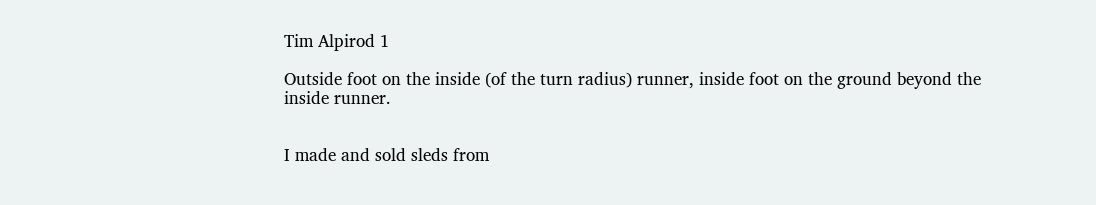Tim Alpirod 1

Outside foot on the inside (of the turn radius) runner, inside foot on the ground beyond the inside runner.


I made and sold sleds from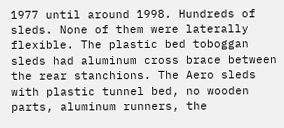1977 until around 1998. Hundreds of sleds. None of them were laterally flexible. The plastic bed toboggan sleds had aluminum cross brace between the rear stanchions. The Aero sleds with plastic tunnel bed, no wooden parts, aluminum runners, the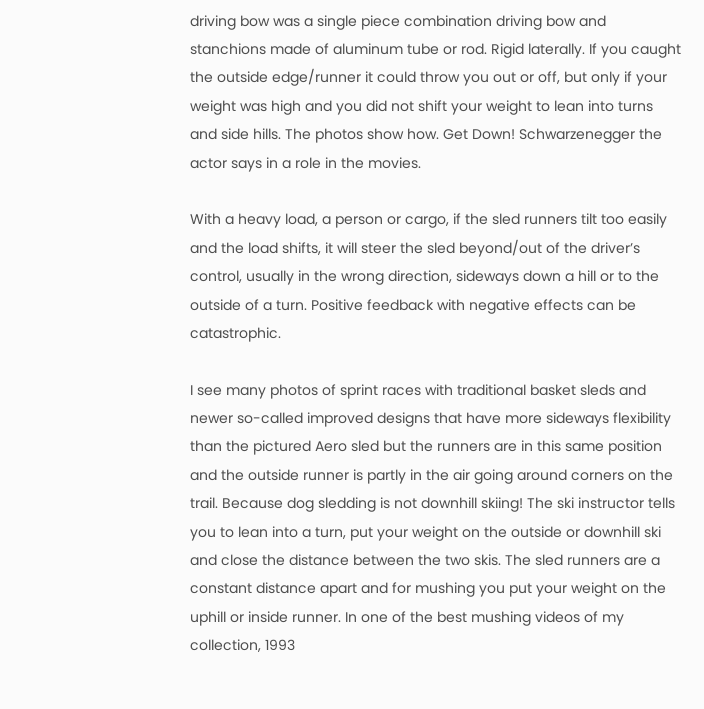driving bow was a single piece combination driving bow and stanchions made of aluminum tube or rod. Rigid laterally. If you caught the outside edge/runner it could throw you out or off, but only if your weight was high and you did not shift your weight to lean into turns and side hills. The photos show how. Get Down! Schwarzenegger the actor says in a role in the movies.

With a heavy load, a person or cargo, if the sled runners tilt too easily and the load shifts, it will steer the sled beyond/out of the driver’s control, usually in the wrong direction, sideways down a hill or to the outside of a turn. Positive feedback with negative effects can be catastrophic.

I see many photos of sprint races with traditional basket sleds and newer so-called improved designs that have more sideways flexibility than the pictured Aero sled but the runners are in this same position and the outside runner is partly in the air going around corners on the trail. Because dog sledding is not downhill skiing! The ski instructor tells you to lean into a turn, put your weight on the outside or downhill ski and close the distance between the two skis. The sled runners are a constant distance apart and for mushing you put your weight on the uphill or inside runner. In one of the best mushing videos of my collection, 1993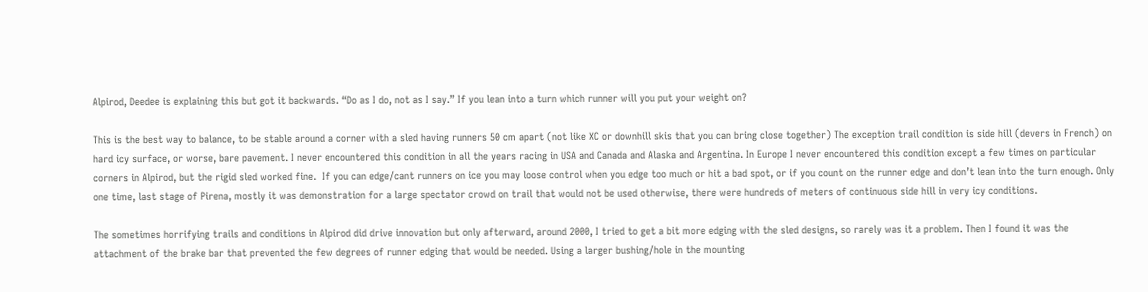Alpirod, Deedee is explaining this but got it backwards. “Do as I do, not as I say.” If you lean into a turn which runner will you put your weight on?

This is the best way to balance, to be stable around a corner with a sled having runners 50 cm apart (not like XC or downhill skis that you can bring close together) The exception trail condition is side hill (devers in French) on hard icy surface, or worse, bare pavement. I never encountered this condition in all the years racing in USA and Canada and Alaska and Argentina. In Europe I never encountered this condition except a few times on particular corners in Alpirod, but the rigid sled worked fine.  If you can edge/cant runners on ice you may loose control when you edge too much or hit a bad spot, or if you count on the runner edge and don’t lean into the turn enough. Only one time, last stage of Pirena, mostly it was demonstration for a large spectator crowd on trail that would not be used otherwise, there were hundreds of meters of continuous side hill in very icy conditions.

The sometimes horrifying trails and conditions in Alpirod did drive innovation but only afterward, around 2000, I tried to get a bit more edging with the sled designs, so rarely was it a problem. Then I found it was the attachment of the brake bar that prevented the few degrees of runner edging that would be needed. Using a larger bushing/hole in the mounting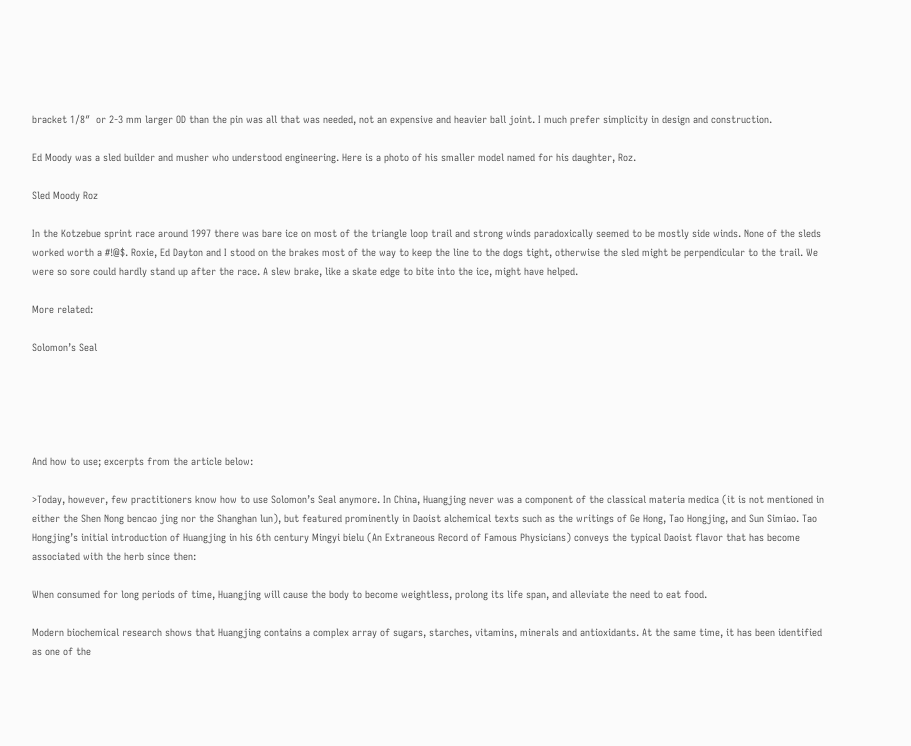bracket 1/8″  or 2-3 mm larger OD than the pin was all that was needed, not an expensive and heavier ball joint. I much prefer simplicity in design and construction.

Ed Moody was a sled builder and musher who understood engineering. Here is a photo of his smaller model named for his daughter, Roz.

Sled Moody Roz

In the Kotzebue sprint race around 1997 there was bare ice on most of the triangle loop trail and strong winds paradoxically seemed to be mostly side winds. None of the sleds worked worth a #!@$. Roxie, Ed Dayton and I stood on the brakes most of the way to keep the line to the dogs tight, otherwise the sled might be perpendicular to the trail. We were so sore could hardly stand up after the race. A slew brake, like a skate edge to bite into the ice, might have helped.

More related:

Solomon’s Seal





And how to use; excerpts from the article below:

>Today, however, few practitioners know how to use Solomon’s Seal anymore. In China, Huangjing never was a component of the classical materia medica (it is not mentioned in either the Shen Nong bencao jing nor the Shanghan lun), but featured prominently in Daoist alchemical texts such as the writings of Ge Hong, Tao Hongjing, and Sun Simiao. Tao Hongjing’s initial introduction of Huangjing in his 6th century Mingyi bielu (An Extraneous Record of Famous Physicians) conveys the typical Daoist flavor that has become associated with the herb since then:

When consumed for long periods of time, Huangjing will cause the body to become weightless, prolong its life span, and alleviate the need to eat food.

Modern biochemical research shows that Huangjing contains a complex array of sugars, starches, vitamins, minerals and antioxidants. At the same time, it has been identified as one of the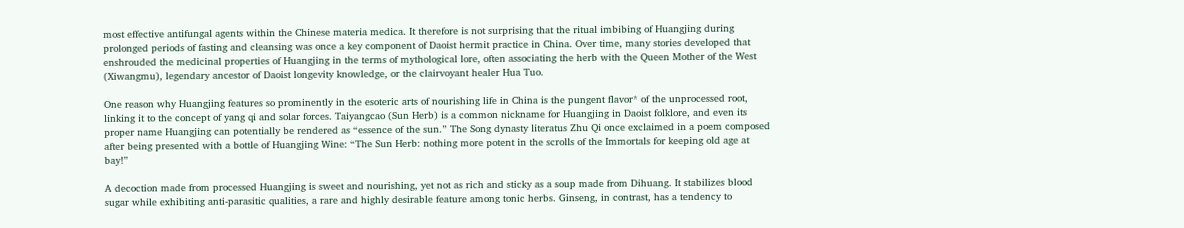most effective antifungal agents within the Chinese materia medica. It therefore is not surprising that the ritual imbibing of Huangjing during prolonged periods of fasting and cleansing was once a key component of Daoist hermit practice in China. Over time, many stories developed that enshrouded the medicinal properties of Huangjing in the terms of mythological lore, often associating the herb with the Queen Mother of the West (Xiwangmu), legendary ancestor of Daoist longevity knowledge, or the clairvoyant healer Hua Tuo.

One reason why Huangjing features so prominently in the esoteric arts of nourishing life in China is the pungent flavor* of the unprocessed root, linking it to the concept of yang qi and solar forces. Taiyangcao (Sun Herb) is a common nickname for Huangjing in Daoist folklore, and even its proper name Huangjing can potentially be rendered as “essence of the sun.” The Song dynasty literatus Zhu Qi once exclaimed in a poem composed after being presented with a bottle of Huangjing Wine: “The Sun Herb: nothing more potent in the scrolls of the Immortals for keeping old age at bay!”

A decoction made from processed Huangjing is sweet and nourishing, yet not as rich and sticky as a soup made from Dihuang. It stabilizes blood sugar while exhibiting anti-parasitic qualities, a rare and highly desirable feature among tonic herbs. Ginseng, in contrast, has a tendency to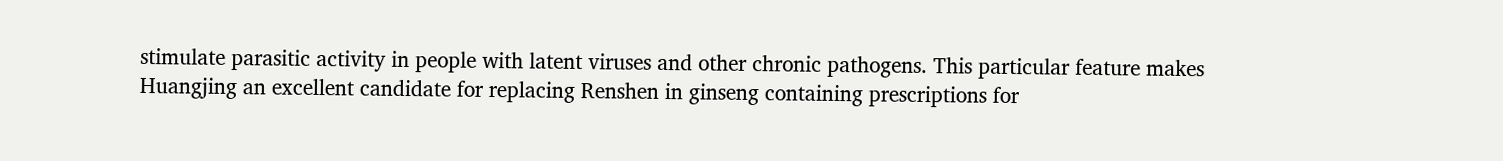stimulate parasitic activity in people with latent viruses and other chronic pathogens. This particular feature makes Huangjing an excellent candidate for replacing Renshen in ginseng containing prescriptions for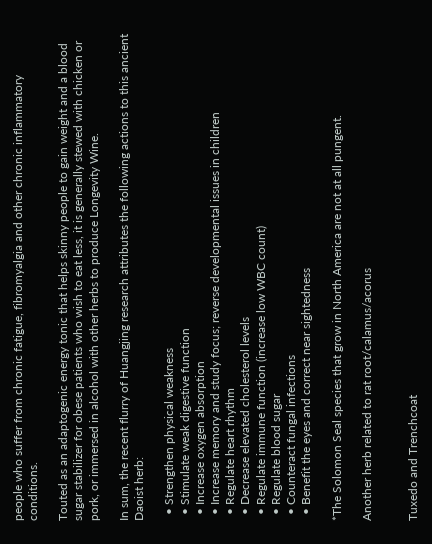people who suffer from chronic fatigue, fibromyalgia and other chronic inflammatory conditions.

Touted as an adaptogenic energy tonic that helps skinny people to gain weight and a blood sugar stabilizer for obese patients who wish to eat less, it is generally stewed with chicken or pork, or immersed in alcohol with other herbs to produce Longevity Wine.

In sum, the recent flurry of Huangjing research attributes the following actions to this ancient Daoist herb:

  • Strengthen physical weakness
  • Stimulate weak digestive function
  • Increase oxygen absorption
  • Increase memory and study focus; reverse developmental issues in children
  • Regulate heart rhythm
  • Decrease elevated cholesterol levels
  • Regulate immune function (increase low WBC count)
  • Regulate blood sugar
  • Counteract fungal infections
  • Benefit the eyes and correct near sightedness

*The Solomon Seal species that grow in North America are not at all pungent.

Another herb related to rat root/calamus/acorus


Tuxedo and Trenchcoat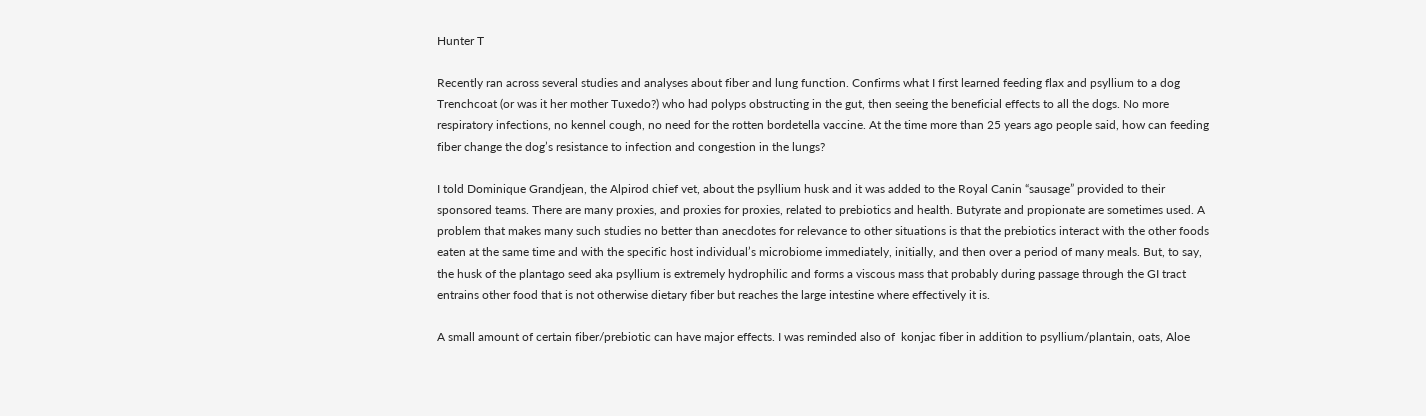Hunter T

Recently ran across several studies and analyses about fiber and lung function. Confirms what I first learned feeding flax and psyllium to a dog Trenchcoat (or was it her mother Tuxedo?) who had polyps obstructing in the gut, then seeing the beneficial effects to all the dogs. No more respiratory infections, no kennel cough, no need for the rotten bordetella vaccine. At the time more than 25 years ago people said, how can feeding fiber change the dog’s resistance to infection and congestion in the lungs?

I told Dominique Grandjean, the Alpirod chief vet, about the psyllium husk and it was added to the Royal Canin “sausage” provided to their sponsored teams. There are many proxies, and proxies for proxies, related to prebiotics and health. Butyrate and propionate are sometimes used. A problem that makes many such studies no better than anecdotes for relevance to other situations is that the prebiotics interact with the other foods eaten at the same time and with the specific host individual’s microbiome immediately, initially, and then over a period of many meals. But, to say, the husk of the plantago seed aka psyllium is extremely hydrophilic and forms a viscous mass that probably during passage through the GI tract entrains other food that is not otherwise dietary fiber but reaches the large intestine where effectively it is.

A small amount of certain fiber/prebiotic can have major effects. I was reminded also of  konjac fiber in addition to psyllium/plantain, oats, Aloe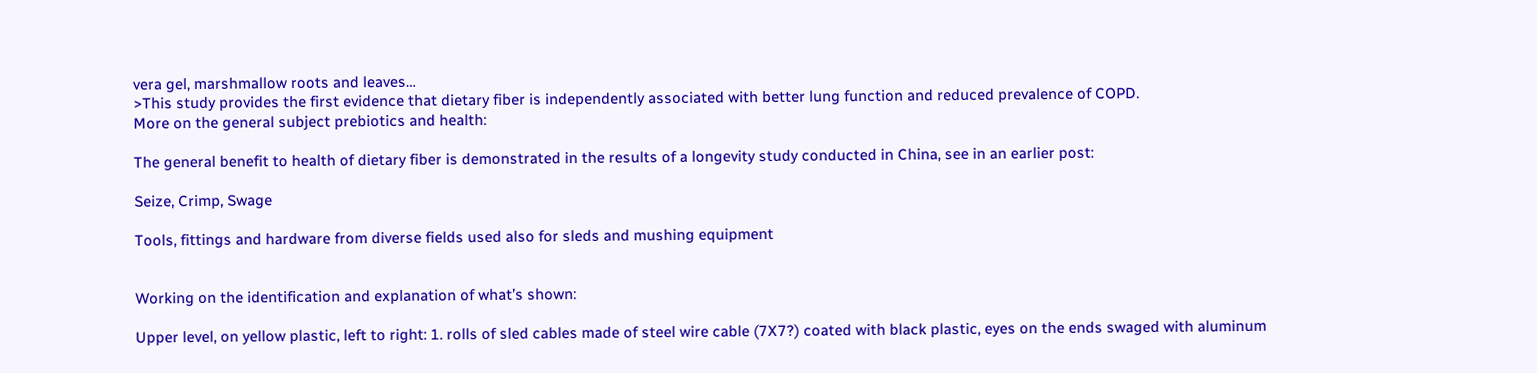vera gel, marshmallow roots and leaves…
>This study provides the first evidence that dietary fiber is independently associated with better lung function and reduced prevalence of COPD.
More on the general subject prebiotics and health:

The general benefit to health of dietary fiber is demonstrated in the results of a longevity study conducted in China, see in an earlier post:

Seize, Crimp, Swage

Tools, fittings and hardware from diverse fields used also for sleds and mushing equipment


Working on the identification and explanation of what’s shown:

Upper level, on yellow plastic, left to right: 1. rolls of sled cables made of steel wire cable (7X7?) coated with black plastic, eyes on the ends swaged with aluminum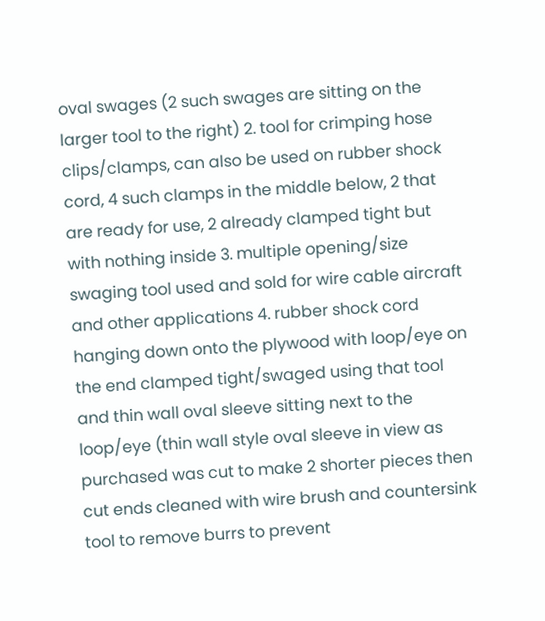oval swages (2 such swages are sitting on the larger tool to the right) 2. tool for crimping hose clips/clamps, can also be used on rubber shock cord, 4 such clamps in the middle below, 2 that are ready for use, 2 already clamped tight but with nothing inside 3. multiple opening/size swaging tool used and sold for wire cable aircraft and other applications 4. rubber shock cord hanging down onto the plywood with loop/eye on the end clamped tight/swaged using that tool and thin wall oval sleeve sitting next to the loop/eye (thin wall style oval sleeve in view as purchased was cut to make 2 shorter pieces then cut ends cleaned with wire brush and countersink tool to remove burrs to prevent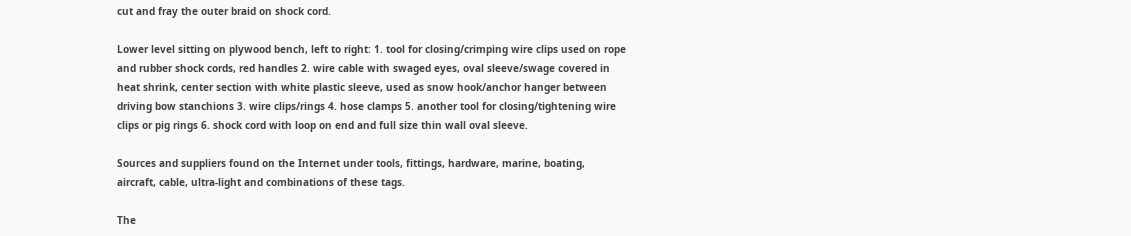cut and fray the outer braid on shock cord.

Lower level sitting on plywood bench, left to right: 1. tool for closing/crimping wire clips used on rope and rubber shock cords, red handles 2. wire cable with swaged eyes, oval sleeve/swage covered in heat shrink, center section with white plastic sleeve, used as snow hook/anchor hanger between driving bow stanchions 3. wire clips/rings 4. hose clamps 5. another tool for closing/tightening wire clips or pig rings 6. shock cord with loop on end and full size thin wall oval sleeve.

Sources and suppliers found on the Internet under tools, fittings, hardware, marine, boating, aircraft, cable, ultra-light and combinations of these tags.

The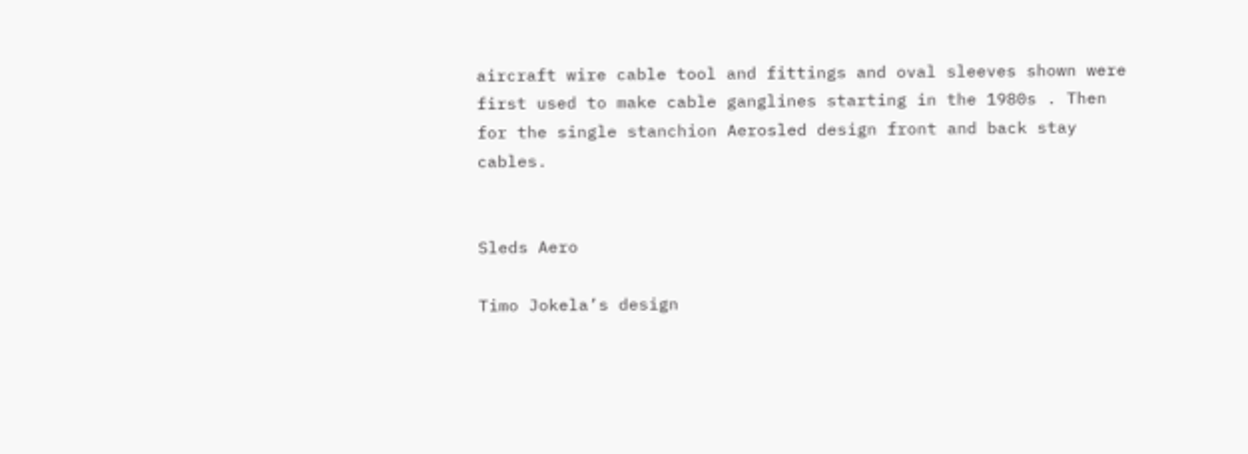aircraft wire cable tool and fittings and oval sleeves shown were first used to make cable ganglines starting in the 1980s . Then for the single stanchion Aerosled design front and back stay cables.


Sleds Aero

Timo Jokela’s design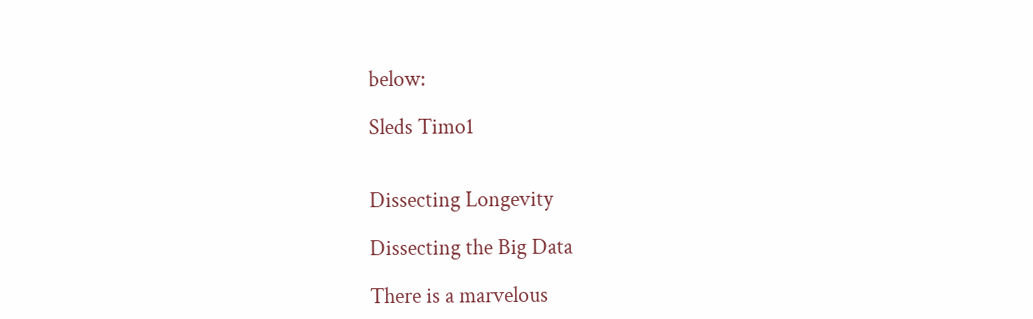below:

Sleds Timo1


Dissecting Longevity

Dissecting the Big Data

There is a marvelous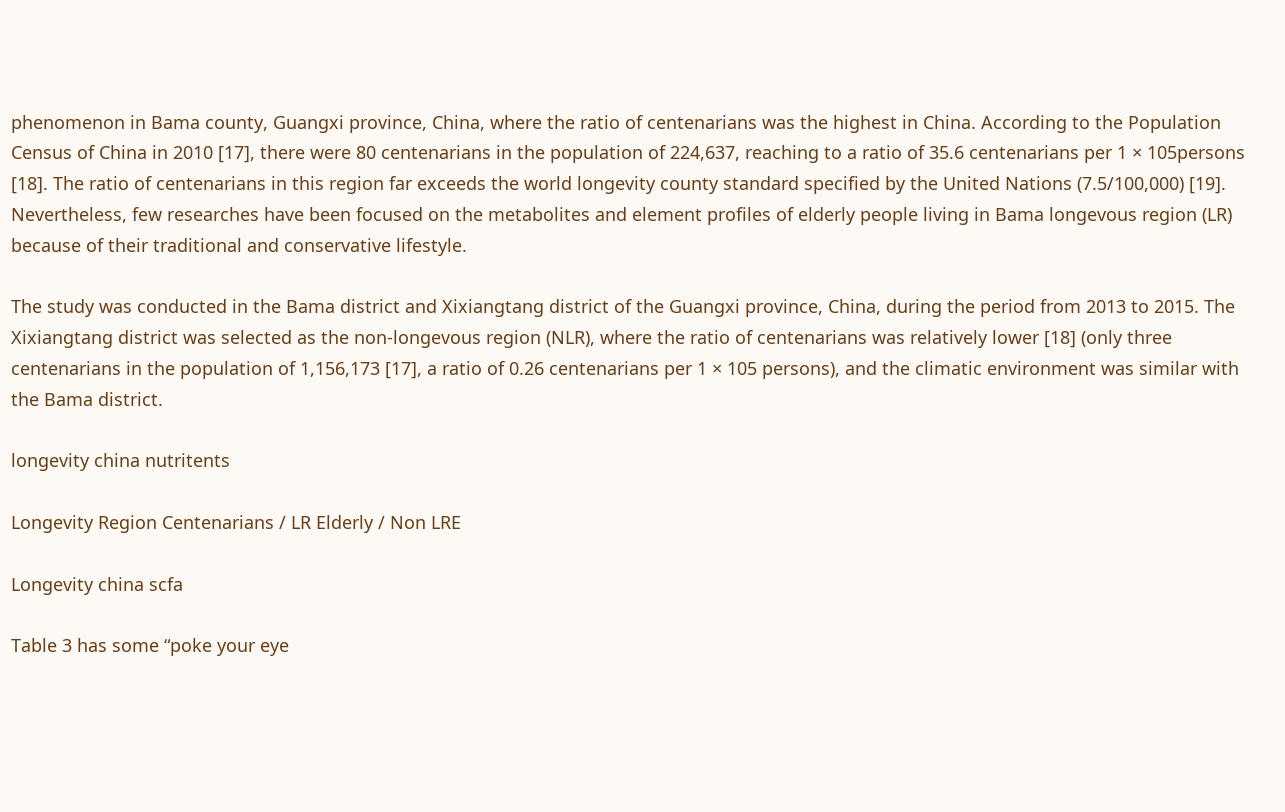phenomenon in Bama county, Guangxi province, China, where the ratio of centenarians was the highest in China. According to the Population Census of China in 2010 [17], there were 80 centenarians in the population of 224,637, reaching to a ratio of 35.6 centenarians per 1 × 105persons [18]. The ratio of centenarians in this region far exceeds the world longevity county standard specified by the United Nations (7.5/100,000) [19]. Nevertheless, few researches have been focused on the metabolites and element profiles of elderly people living in Bama longevous region (LR) because of their traditional and conservative lifestyle.

The study was conducted in the Bama district and Xixiangtang district of the Guangxi province, China, during the period from 2013 to 2015. The Xixiangtang district was selected as the non-longevous region (NLR), where the ratio of centenarians was relatively lower [18] (only three centenarians in the population of 1,156,173 [17], a ratio of 0.26 centenarians per 1 × 105 persons), and the climatic environment was similar with the Bama district.

longevity china nutritents

Longevity Region Centenarians / LR Elderly / Non LRE

Longevity china scfa

Table 3 has some “poke your eye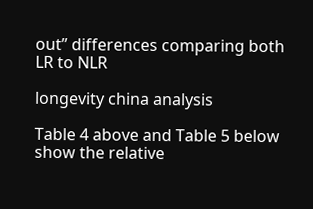out” differences comparing both LR to NLR

longevity china analysis

Table 4 above and Table 5 below show the relative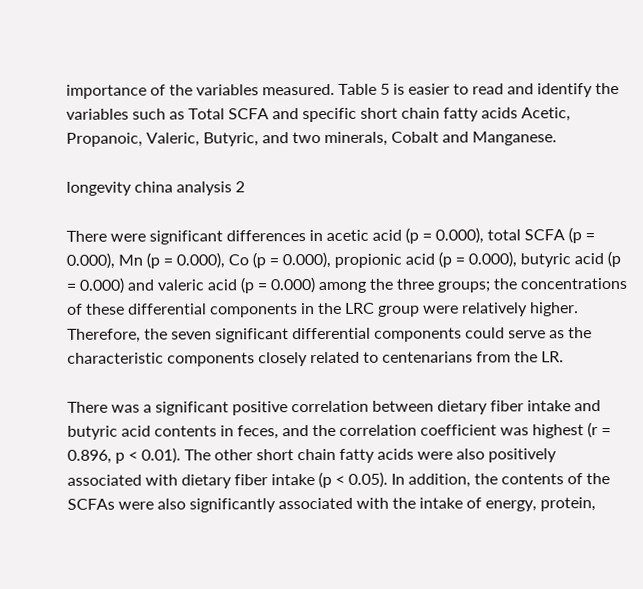importance of the variables measured. Table 5 is easier to read and identify the variables such as Total SCFA and specific short chain fatty acids Acetic, Propanoic, Valeric, Butyric, and two minerals, Cobalt and Manganese.

longevity china analysis 2

There were significant differences in acetic acid (p = 0.000), total SCFA (p = 0.000), Mn (p = 0.000), Co (p = 0.000), propionic acid (p = 0.000), butyric acid (p = 0.000) and valeric acid (p = 0.000) among the three groups; the concentrations of these differential components in the LRC group were relatively higher. Therefore, the seven significant differential components could serve as the characteristic components closely related to centenarians from the LR.

There was a significant positive correlation between dietary fiber intake and butyric acid contents in feces, and the correlation coefficient was highest (r = 0.896, p < 0.01). The other short chain fatty acids were also positively associated with dietary fiber intake (p < 0.05). In addition, the contents of the SCFAs were also significantly associated with the intake of energy, protein,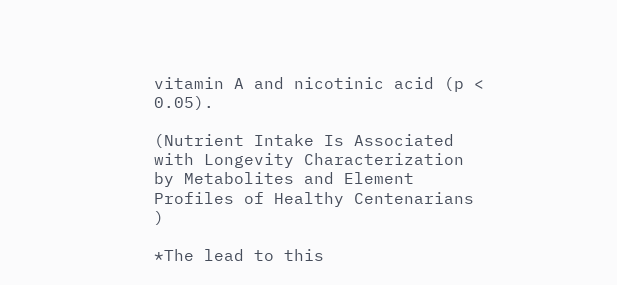vitamin A and nicotinic acid (p < 0.05).

(Nutrient Intake Is Associated with Longevity Characterization by Metabolites and Element Profiles of Healthy Centenarians )

*The lead to this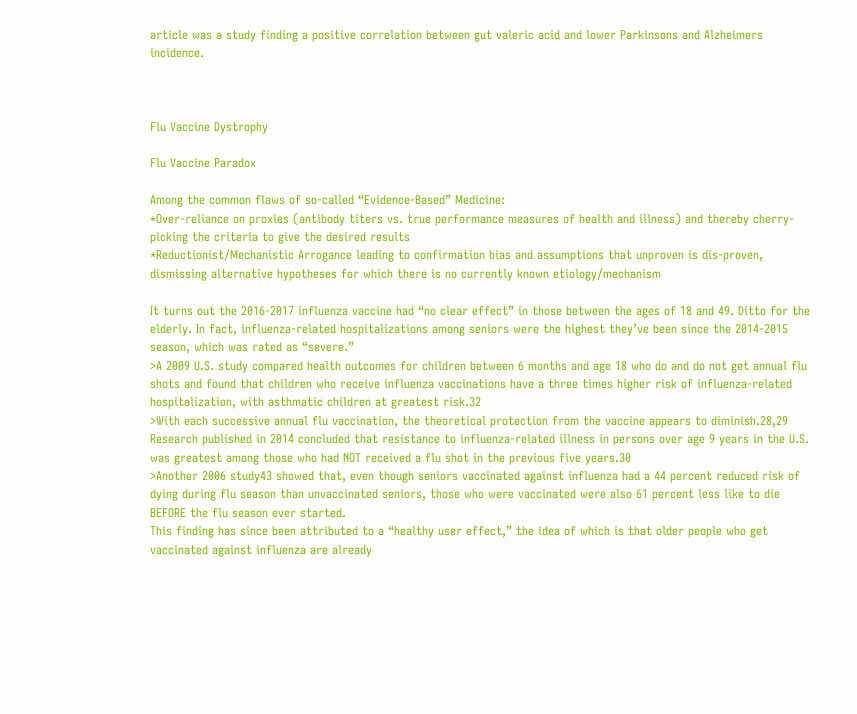article was a study finding a positive correlation between gut valeric acid and lower Parkinsons and Alzheimers incidence.



Flu Vaccine Dystrophy

Flu Vaccine Paradox

Among the common flaws of so-called “Evidence-Based” Medicine:
*Over-reliance on proxies (antibody titers vs. true performance measures of health and illness) and thereby cherry-picking the criteria to give the desired results
*Reductionist/Mechanistic Arrogance leading to confirmation bias and assumptions that unproven is dis-proven, dismissing alternative hypotheses for which there is no currently known etiology/mechanism

It turns out the 2016-2017 influenza vaccine had “no clear effect” in those between the ages of 18 and 49. Ditto for the elderly. In fact, influenza-related hospitalizations among seniors were the highest they’ve been since the 2014-2015 season, which was rated as “severe.”
>A 2009 U.S. study compared health outcomes for children between 6 months and age 18 who do and do not get annual flu shots and found that children who receive influenza vaccinations have a three times higher risk of influenza-related hospitalization, with asthmatic children at greatest risk.32
>With each successive annual flu vaccination, the theoretical protection from the vaccine appears to diminish.28,29 Research published in 2014 concluded that resistance to influenza-related illness in persons over age 9 years in the U.S. was greatest among those who had NOT received a flu shot in the previous five years.30
>Another 2006 study43 showed that, even though seniors vaccinated against influenza had a 44 percent reduced risk of dying during flu season than unvaccinated seniors, those who were vaccinated were also 61 percent less like to die BEFORE the flu season ever started.
This finding has since been attributed to a “healthy user effect,” the idea of which is that older people who get vaccinated against influenza are already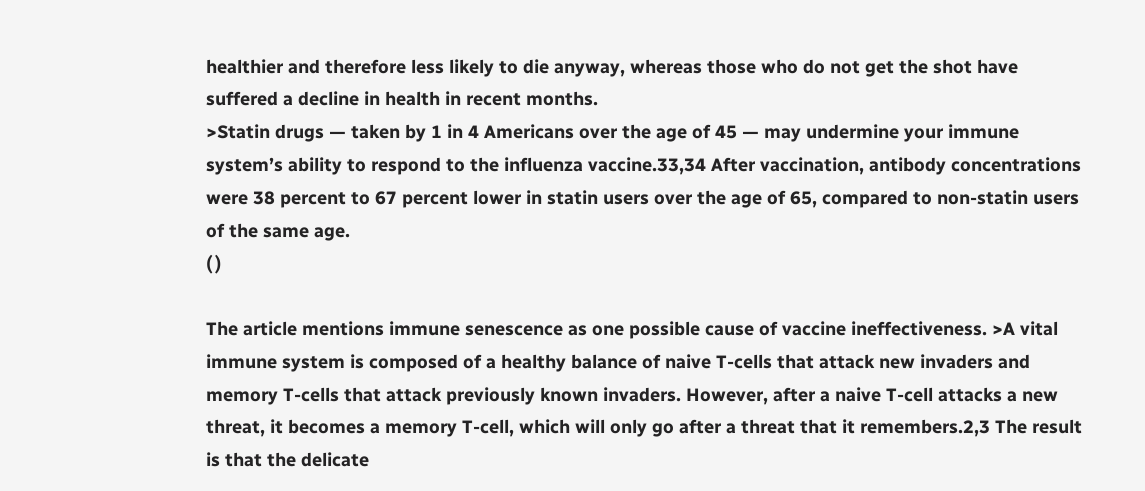healthier and therefore less likely to die anyway, whereas those who do not get the shot have suffered a decline in health in recent months.
>Statin drugs — taken by 1 in 4 Americans over the age of 45 — may undermine your immune system’s ability to respond to the influenza vaccine.33,34 After vaccination, antibody concentrations were 38 percent to 67 percent lower in statin users over the age of 65, compared to non-statin users of the same age.
( )

The article mentions immune senescence as one possible cause of vaccine ineffectiveness. >A vital immune system is composed of a healthy balance of naive T-cells that attack new invaders and memory T-cells that attack previously known invaders. However, after a naive T-cell attacks a new threat, it becomes a memory T-cell, which will only go after a threat that it remembers.2,3 The result is that the delicate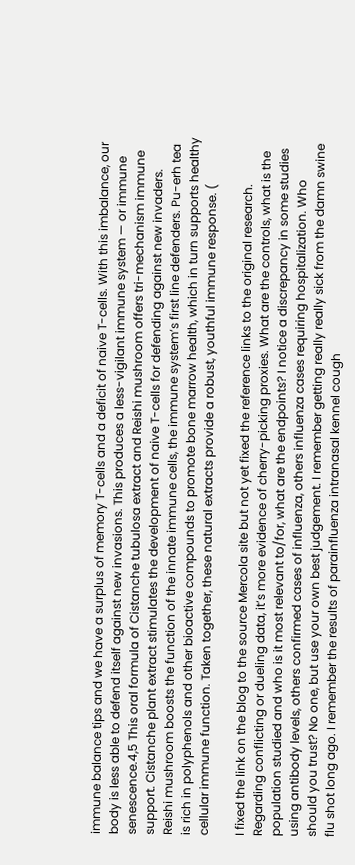immune balance tips and we have a surplus of memory T-cells and a deficit of naive T-cells. With this imbalance, our body is less able to defend itself against new invasions. This produces a less-vigilant immune system — or immune senescence.4,5 This oral formula of Cistanche tubulosa extract and Reishi mushroom offers tri-mechanism immune support. Cistanche plant extract stimulates the development of naive T-cells for defending against new invaders. Reishi mushroom boosts the function of the innate immune cells, the immune system’s first line defenders. Pu-erh tea is rich in polyphenols and other bioactive compounds to promote bone marrow health, which in turn supports healthy cellular immune function. Taken together, these natural extracts provide a robust, youthful immune response. (

I fixed the link on the blog to the source Mercola site but not yet fixed the reference links to the original research. Regarding conflicting or dueling data, it’s more evidence of cherry-picking proxies. What are the controls, what is the population studied and who is it most relevant to/for, what are the endpoints? I notice a discrepancy in some studies using antibody levels, others confirmed cases of influenza, others influenza cases requiring hospitalization. Who should you trust? No one, but use your own best judgement. I remember getting really really sick from the damn swine flu shot long ago. I remember the results of parainfluenza intranasal kennel cough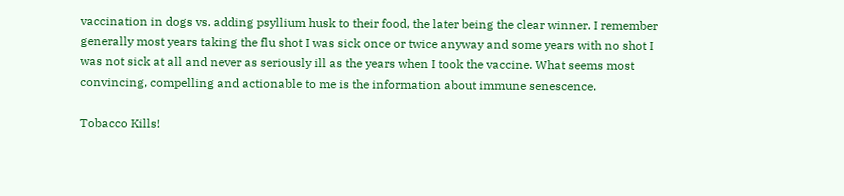vaccination in dogs vs. adding psyllium husk to their food, the later being the clear winner. I remember generally most years taking the flu shot I was sick once or twice anyway and some years with no shot I was not sick at all and never as seriously ill as the years when I took the vaccine. What seems most convincing, compelling and actionable to me is the information about immune senescence.

Tobacco Kills!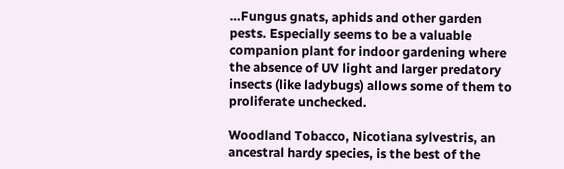…Fungus gnats, aphids and other garden pests. Especially seems to be a valuable companion plant for indoor gardening where the absence of UV light and larger predatory insects (like ladybugs) allows some of them to proliferate unchecked.

Woodland Tobacco, Nicotiana sylvestris, an ancestral hardy species, is the best of the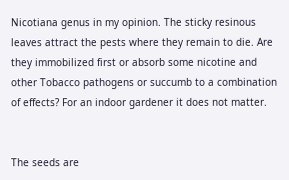Nicotiana genus in my opinion. The sticky resinous leaves attract the pests where they remain to die. Are they immobilized first or absorb some nicotine and other Tobacco pathogens or succumb to a combination of effects? For an indoor gardener it does not matter.


The seeds are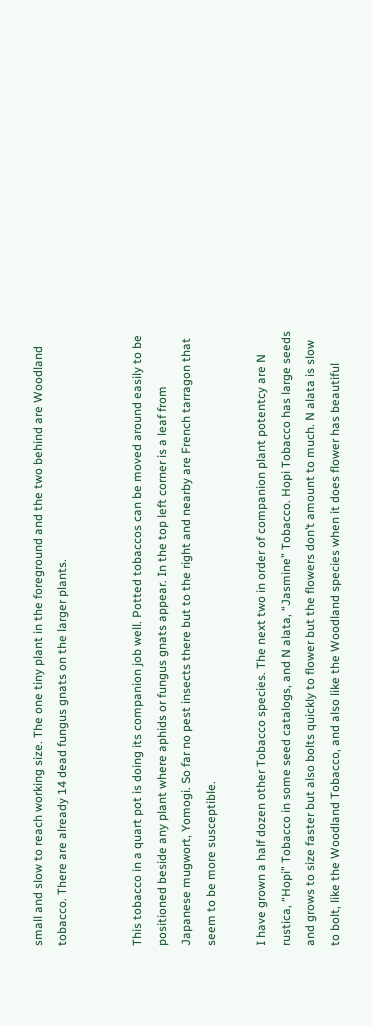small and slow to reach working size. The one tiny plant in the foreground and the two behind are Woodland tobacco. There are already 14 dead fungus gnats on the larger plants.


This tobacco in a quart pot is doing its companion job well. Potted tobaccos can be moved around easily to be positioned beside any plant where aphids or fungus gnats appear. In the top left corner is a leaf from Japanese mugwort, Yomogi. So far no pest insects there but to the right and nearby are French tarragon that seem to be more susceptible.

I have grown a half dozen other Tobacco species. The next two in order of companion plant potentcy are N rustica, “Hopi” Tobacco in some seed catalogs, and N alata, “Jasmine” Tobacco. Hopi Tobacco has large seeds and grows to size faster but also bolts quickly to flower but the flowers don’t amount to much. N alata is slow to bolt, like the Woodland Tobacco, and also like the Woodland species when it does flower has beautiful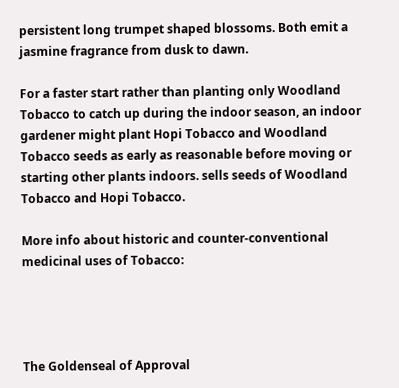persistent long trumpet shaped blossoms. Both emit a jasmine fragrance from dusk to dawn.

For a faster start rather than planting only Woodland Tobacco to catch up during the indoor season, an indoor gardener might plant Hopi Tobacco and Woodland Tobacco seeds as early as reasonable before moving or starting other plants indoors. sells seeds of Woodland Tobacco and Hopi Tobacco.

More info about historic and counter-conventional medicinal uses of Tobacco:




The Goldenseal of Approval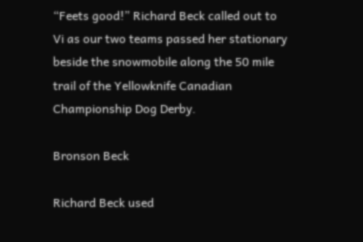“Feets good!” Richard Beck called out to Vi as our two teams passed her stationary beside the snowmobile along the 50 mile trail of the Yellowknife Canadian Championship Dog Derby.

Bronson Beck

Richard Beck used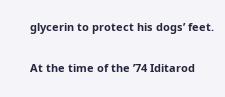glycerin to protect his dogs’ feet.

At the time of the ’74 Iditarod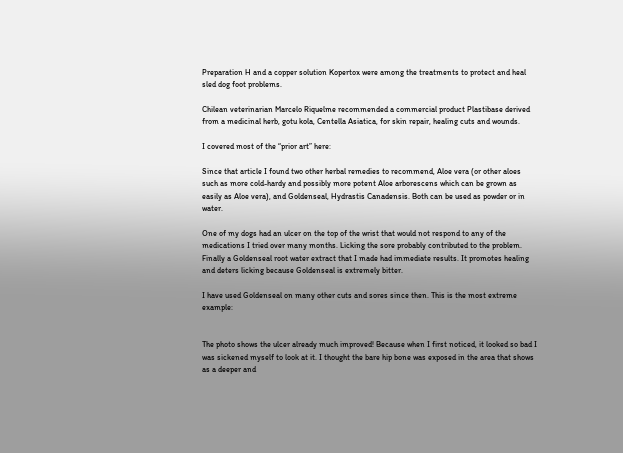Preparation H and a copper solution Kopertox were among the treatments to protect and heal sled dog foot problems.

Chilean veterinarian Marcelo Riquelme recommended a commercial product Plastibase derived from a medicinal herb, gotu kola, Centella Asiatica, for skin repair, healing cuts and wounds.

I covered most of the “prior art” here:

Since that article I found two other herbal remedies to recommend, Aloe vera (or other aloes such as more cold-hardy and possibly more potent Aloe arborescens which can be grown as easily as Aloe vera), and Goldenseal, Hydrastis Canadensis. Both can be used as powder or in water.

One of my dogs had an ulcer on the top of the wrist that would not respond to any of the medications I tried over many months. Licking the sore probably contributed to the problem. Finally a Goldenseal root water extract that I made had immediate results. It promotes healing and deters licking because Goldenseal is extremely bitter.

I have used Goldenseal on many other cuts and sores since then. This is the most extreme example:


The photo shows the ulcer already much improved! Because when I first noticed, it looked so bad I was sickened myself to look at it. I thought the bare hip bone was exposed in the area that shows as a deeper and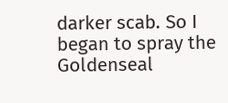darker scab. So I began to spray the Goldenseal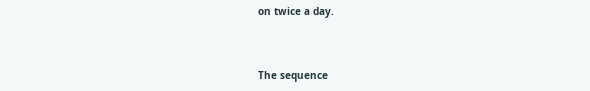on twice a day.



The sequence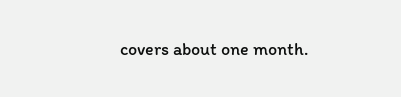covers about one month.